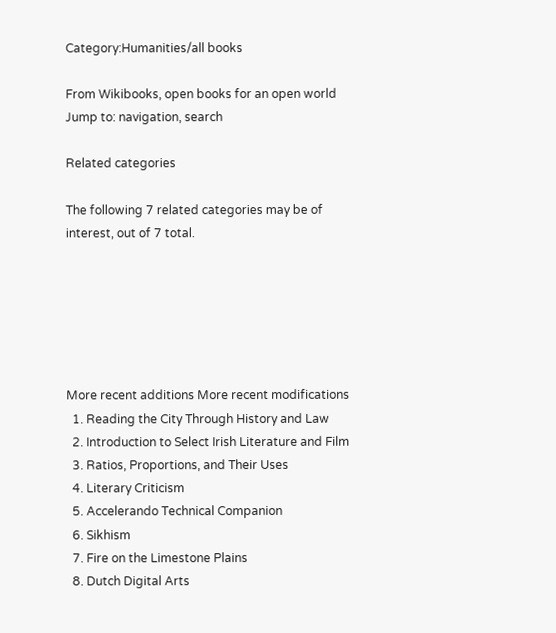Category:Humanities/all books

From Wikibooks, open books for an open world
Jump to: navigation, search

Related categories

The following 7 related categories may be of interest, out of 7 total.






More recent additions More recent modifications
  1. Reading the City Through History and Law
  2. Introduction to Select Irish Literature and Film
  3. Ratios, Proportions, and Their Uses
  4. Literary Criticism
  5. Accelerando Technical Companion
  6. Sikhism
  7. Fire on the Limestone Plains
  8. Dutch Digital Arts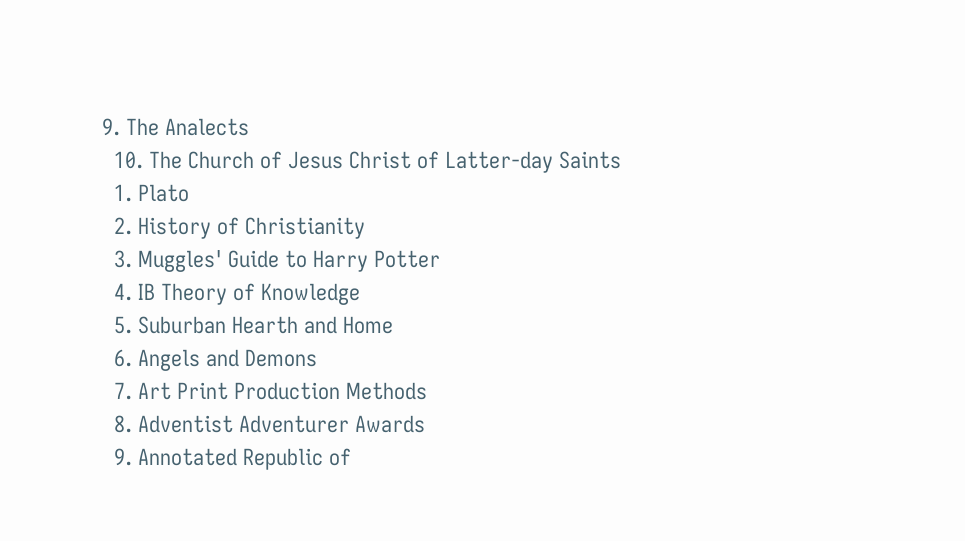9. The Analects
  10. The Church of Jesus Christ of Latter-day Saints
  1. Plato
  2. History of Christianity
  3. Muggles' Guide to Harry Potter
  4. IB Theory of Knowledge
  5. Suburban Hearth and Home
  6. Angels and Demons
  7. Art Print Production Methods
  8. Adventist Adventurer Awards
  9. Annotated Republic of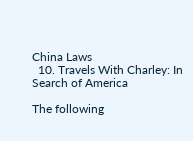China Laws
  10. Travels With Charley: In Search of America

The following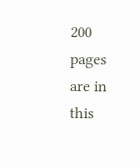200 pages are in this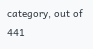category, out of 441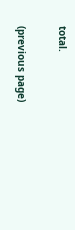total.

(previous page)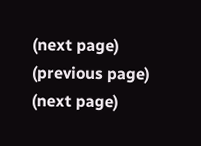(next page)
(previous page) (next page)